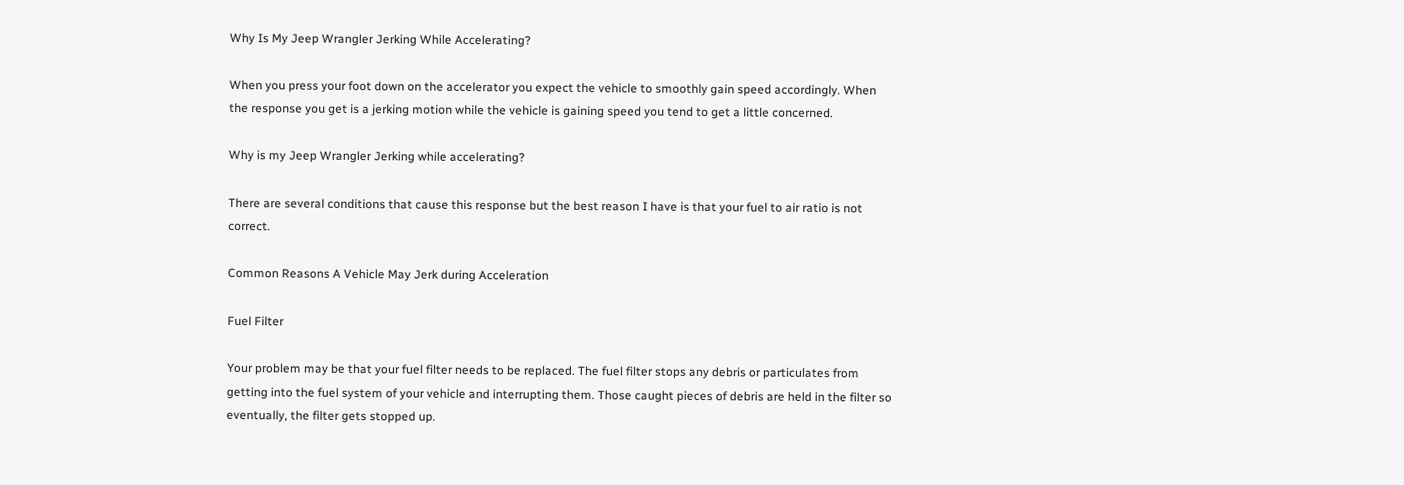Why Is My Jeep Wrangler Jerking While Accelerating?

When you press your foot down on the accelerator you expect the vehicle to smoothly gain speed accordingly. When the response you get is a jerking motion while the vehicle is gaining speed you tend to get a little concerned.

Why is my Jeep Wrangler Jerking while accelerating?

There are several conditions that cause this response but the best reason I have is that your fuel to air ratio is not correct.

Common Reasons A Vehicle May Jerk during Acceleration

Fuel Filter

Your problem may be that your fuel filter needs to be replaced. The fuel filter stops any debris or particulates from getting into the fuel system of your vehicle and interrupting them. Those caught pieces of debris are held in the filter so eventually, the filter gets stopped up.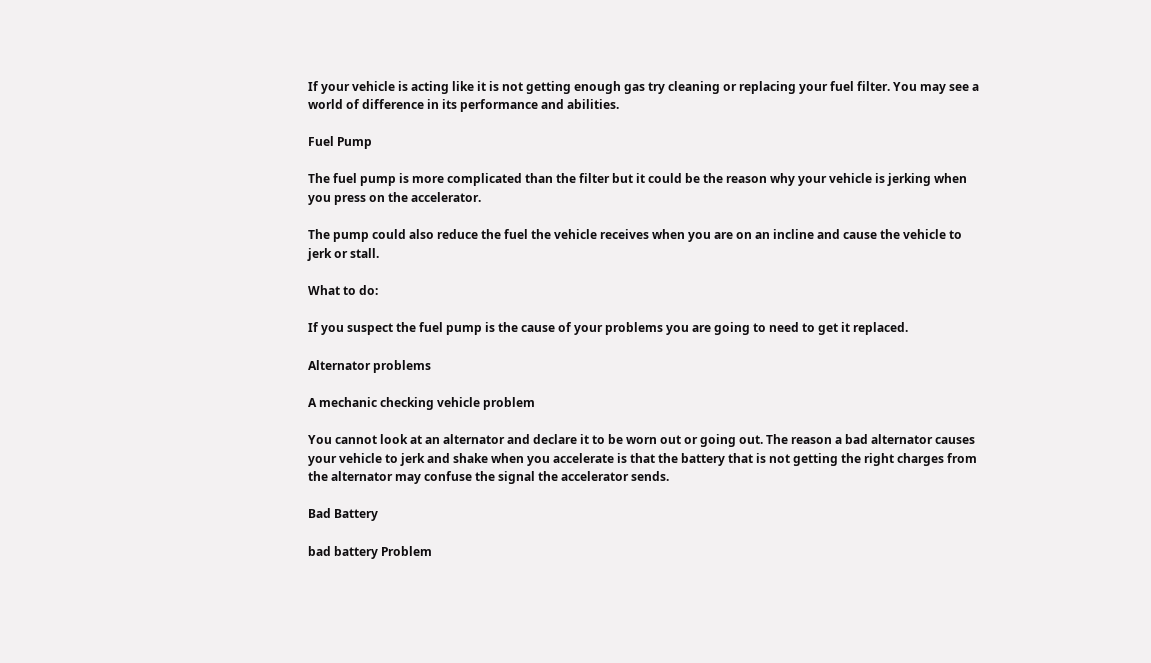If your vehicle is acting like it is not getting enough gas try cleaning or replacing your fuel filter. You may see a world of difference in its performance and abilities.

Fuel Pump

The fuel pump is more complicated than the filter but it could be the reason why your vehicle is jerking when you press on the accelerator.

The pump could also reduce the fuel the vehicle receives when you are on an incline and cause the vehicle to jerk or stall.

What to do:

If you suspect the fuel pump is the cause of your problems you are going to need to get it replaced.

Alternator problems

A mechanic checking vehicle problem

You cannot look at an alternator and declare it to be worn out or going out. The reason a bad alternator causes your vehicle to jerk and shake when you accelerate is that the battery that is not getting the right charges from the alternator may confuse the signal the accelerator sends.

Bad Battery

bad battery Problem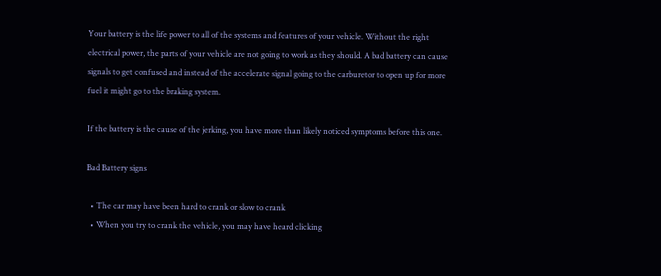Your battery is the life power to all of the systems and features of your vehicle. Without the right electrical power, the parts of your vehicle are not going to work as they should. A bad battery can cause signals to get confused and instead of the accelerate signal going to the carburetor to open up for more fuel it might go to the braking system.

If the battery is the cause of the jerking, you have more than likely noticed symptoms before this one.

Bad Battery signs

  • The car may have been hard to crank or slow to crank
  • When you try to crank the vehicle, you may have heard clicking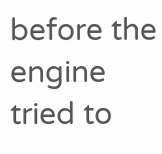before the engine tried to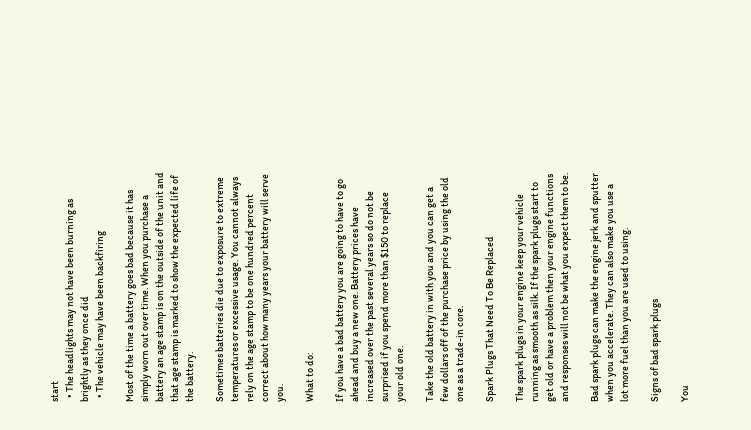start
  • The headlights may not have been burning as brightly as they once did
  • The vehicle may have been backfiring

Most of the time a battery goes bad because it has simply worn out over time. When you purchase a battery an age stamp is on the outside of the unit and that age stamp is marked to show the expected life of the battery.

Sometimes batteries die due to exposure to extreme temperatures or excessive usage. You cannot always rely on the age stamp to be one hundred percent correct about how many years your battery will serve you.

What to do:

If you have a bad battery you are going to have to go ahead and buy a new one. Battery prices have increased over the past several years so do not be surprised if you spend more than $150 to replace your old one.

Take the old battery in with you and you can get a few dollars off of the purchase price by using the old one as a trade-in core.

Spark Plugs That Need To Be Replaced

The spark plugs in your engine keep your vehicle running as smooth as silk. If the spark plugs start to get old or have a problem then your engine functions and responses will not be what you expect them to be.

Bad spark plugs can make the engine jerk and sputter when you accelerate. They can also make you use a lot more fuel than you are used to using.

Signs of bad spark plugs

You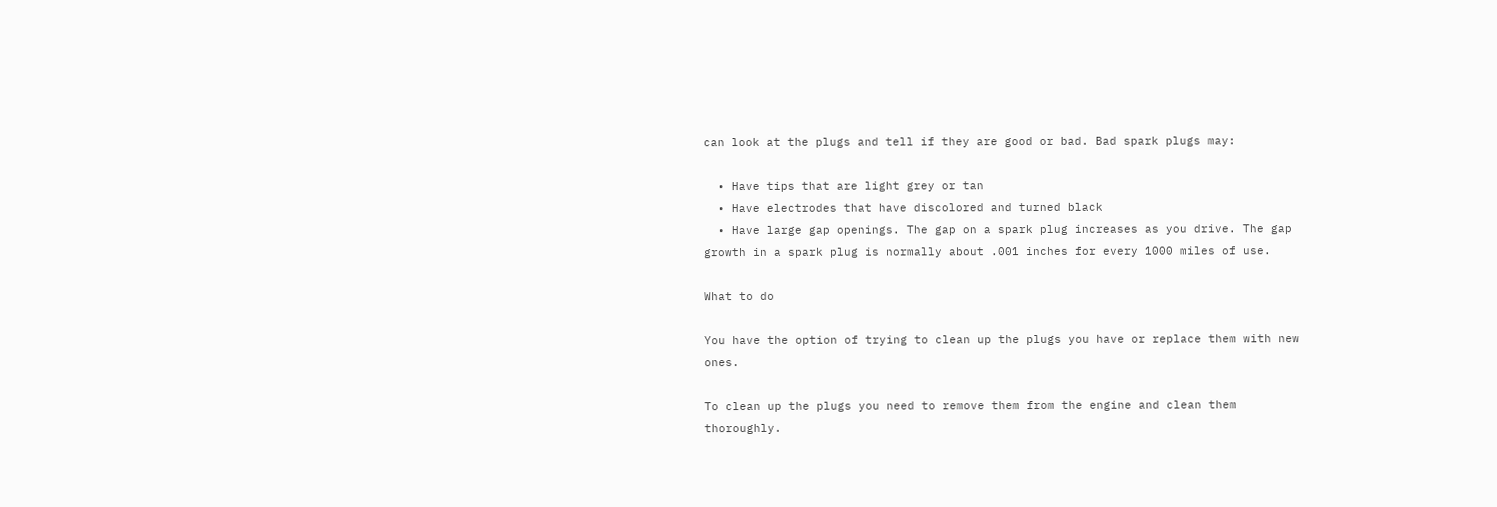can look at the plugs and tell if they are good or bad. Bad spark plugs may:

  • Have tips that are light grey or tan
  • Have electrodes that have discolored and turned black
  • Have large gap openings. The gap on a spark plug increases as you drive. The gap growth in a spark plug is normally about .001 inches for every 1000 miles of use.

What to do

You have the option of trying to clean up the plugs you have or replace them with new ones.

To clean up the plugs you need to remove them from the engine and clean them thoroughly.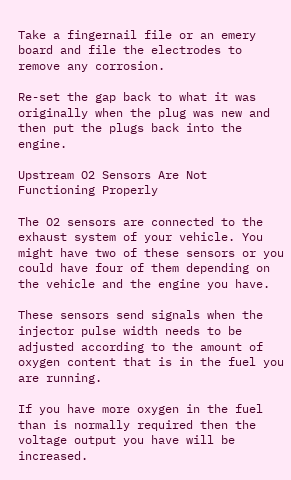Take a fingernail file or an emery board and file the electrodes to remove any corrosion.

Re-set the gap back to what it was originally when the plug was new and then put the plugs back into the engine.

Upstream O2 Sensors Are Not Functioning Properly

The O2 sensors are connected to the exhaust system of your vehicle. You might have two of these sensors or you could have four of them depending on the vehicle and the engine you have.

These sensors send signals when the injector pulse width needs to be adjusted according to the amount of oxygen content that is in the fuel you are running.

If you have more oxygen in the fuel than is normally required then the voltage output you have will be increased.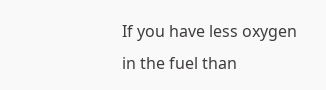If you have less oxygen in the fuel than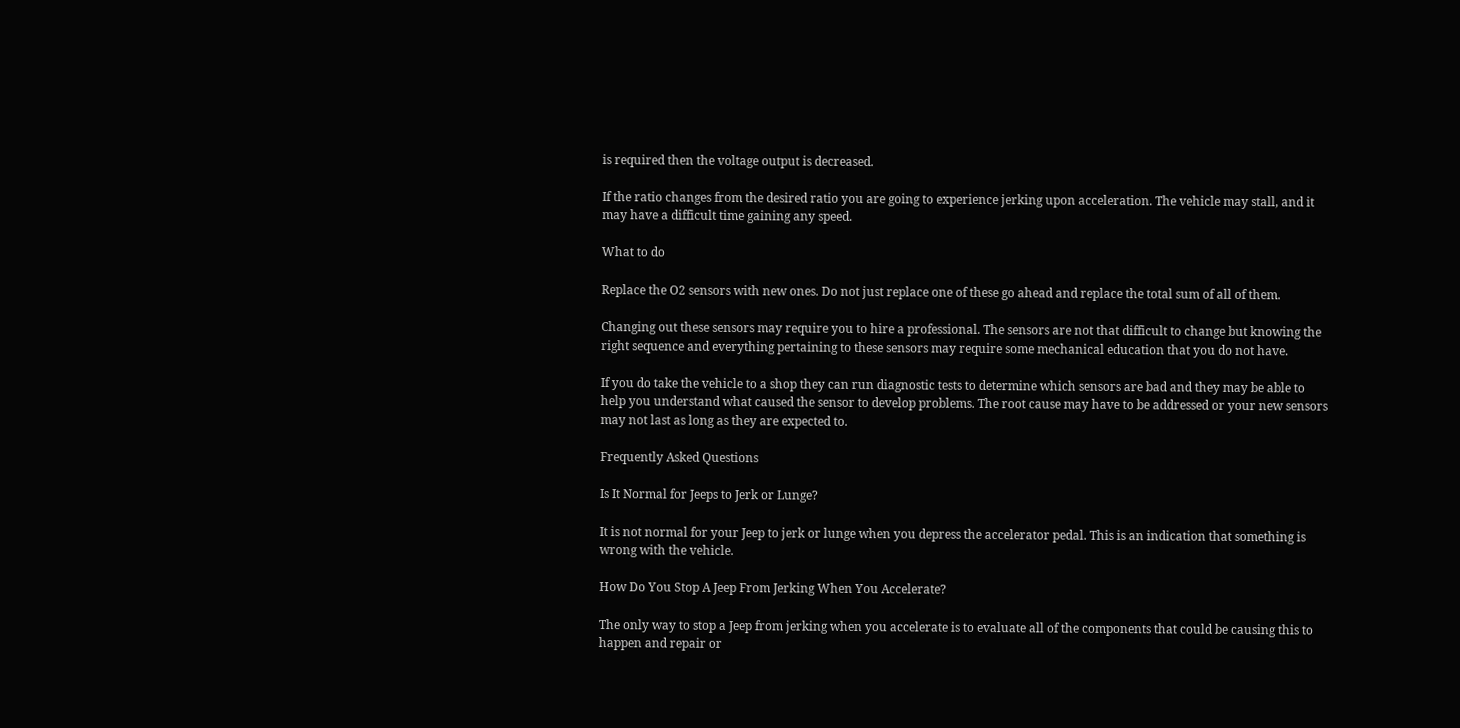is required then the voltage output is decreased.

If the ratio changes from the desired ratio you are going to experience jerking upon acceleration. The vehicle may stall, and it may have a difficult time gaining any speed.

What to do

Replace the O2 sensors with new ones. Do not just replace one of these go ahead and replace the total sum of all of them.

Changing out these sensors may require you to hire a professional. The sensors are not that difficult to change but knowing the right sequence and everything pertaining to these sensors may require some mechanical education that you do not have.

If you do take the vehicle to a shop they can run diagnostic tests to determine which sensors are bad and they may be able to help you understand what caused the sensor to develop problems. The root cause may have to be addressed or your new sensors may not last as long as they are expected to.

Frequently Asked Questions

Is It Normal for Jeeps to Jerk or Lunge?

It is not normal for your Jeep to jerk or lunge when you depress the accelerator pedal. This is an indication that something is wrong with the vehicle.

How Do You Stop A Jeep From Jerking When You Accelerate?

The only way to stop a Jeep from jerking when you accelerate is to evaluate all of the components that could be causing this to happen and repair or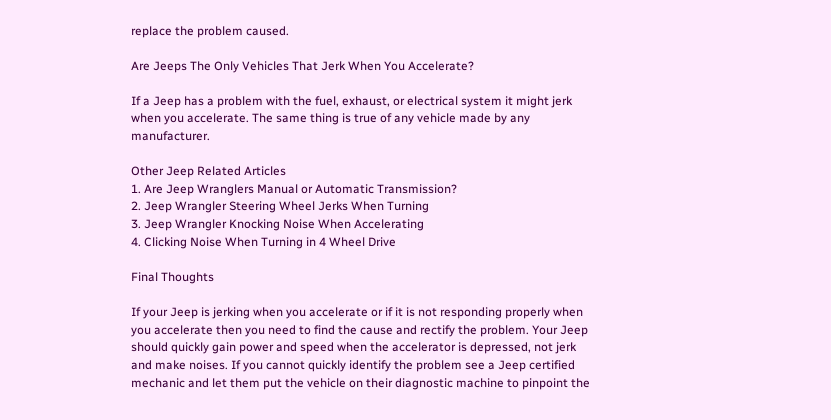replace the problem caused.

Are Jeeps The Only Vehicles That Jerk When You Accelerate?

If a Jeep has a problem with the fuel, exhaust, or electrical system it might jerk when you accelerate. The same thing is true of any vehicle made by any manufacturer.

Other Jeep Related Articles
1. Are Jeep Wranglers Manual or Automatic Transmission?
2. Jeep Wrangler Steering Wheel Jerks When Turning
3. Jeep Wrangler Knocking Noise When Accelerating
4. Clicking Noise When Turning in 4 Wheel Drive

Final Thoughts

If your Jeep is jerking when you accelerate or if it is not responding properly when you accelerate then you need to find the cause and rectify the problem. Your Jeep should quickly gain power and speed when the accelerator is depressed, not jerk and make noises. If you cannot quickly identify the problem see a Jeep certified mechanic and let them put the vehicle on their diagnostic machine to pinpoint the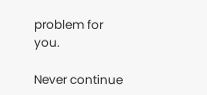problem for you.

Never continue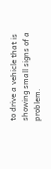to drive a vehicle that is showing small signs of a problem.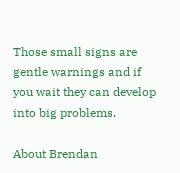Those small signs are gentle warnings and if you wait they can develop into big problems.

About Brendan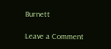Burnett

Leave a Comment